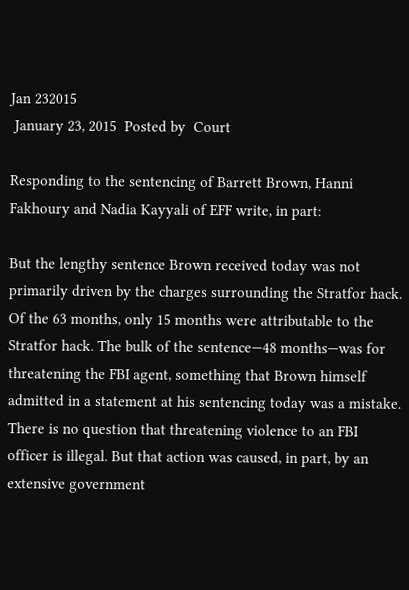Jan 232015
 January 23, 2015  Posted by  Court

Responding to the sentencing of Barrett Brown, Hanni Fakhoury and Nadia Kayyali of EFF write, in part:

But the lengthy sentence Brown received today was not primarily driven by the charges surrounding the Stratfor hack. Of the 63 months, only 15 months were attributable to the Stratfor hack. The bulk of the sentence—48 months—was for threatening the FBI agent, something that Brown himself admitted in a statement at his sentencing today was a mistake. There is no question that threatening violence to an FBI officer is illegal. But that action was caused, in part, by an extensive government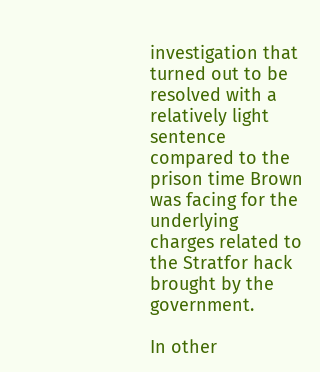investigation that turned out to be resolved with a relatively light sentence compared to the prison time Brown was facing for the underlying charges related to the Stratfor hack brought by the government.

In other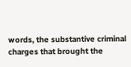words, the substantive criminal charges that brought the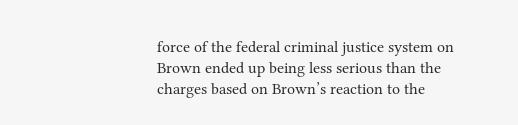force of the federal criminal justice system on Brown ended up being less serious than the charges based on Brown’s reaction to the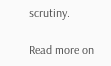scrutiny.

Read more on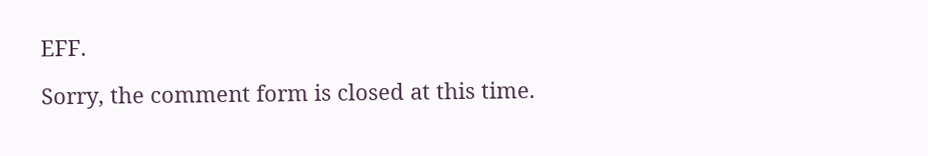EFF.

Sorry, the comment form is closed at this time.